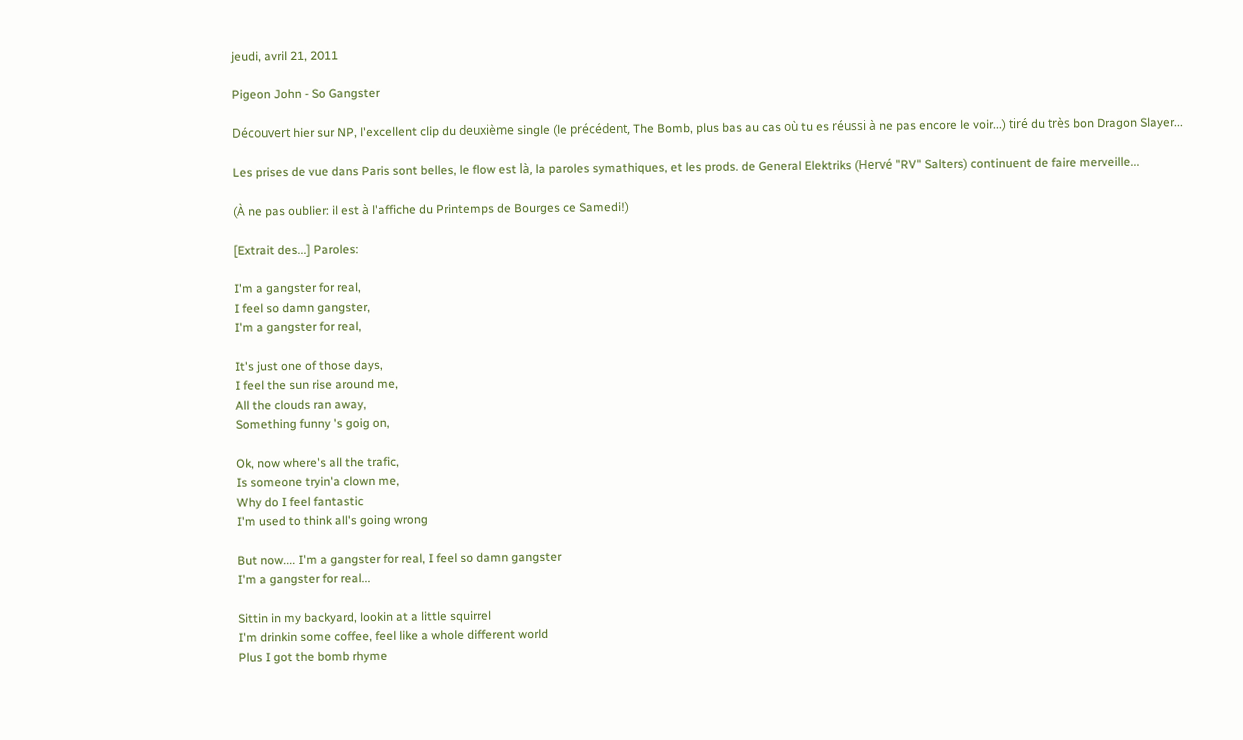jeudi, avril 21, 2011

Pigeon John - So Gangster

Découvert hier sur NP, l'excellent clip du deuxième single (le précédent, The Bomb, plus bas au cas où tu es réussi à ne pas encore le voir...) tiré du très bon Dragon Slayer...

Les prises de vue dans Paris sont belles, le flow est là, la paroles symathiques, et les prods. de General Elektriks (Hervé "RV" Salters) continuent de faire merveille...

(À ne pas oublier: il est à l'affiche du Printemps de Bourges ce Samedi!)

[Extrait des...] Paroles:

I'm a gangster for real,
I feel so damn gangster,
I'm a gangster for real,

It's just one of those days,
I feel the sun rise around me,
All the clouds ran away,
Something funny 's goig on,

Ok, now where's all the trafic,
Is someone tryin'a clown me,
Why do I feel fantastic
I'm used to think all's going wrong

But now.... I'm a gangster for real, I feel so damn gangster
I'm a gangster for real...

Sittin in my backyard, lookin at a little squirrel
I'm drinkin some coffee, feel like a whole different world
Plus I got the bomb rhyme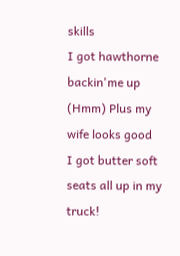skills
I got hawthorne backin'me up
(Hmm) Plus my wife looks good
I got butter soft seats all up in my truck!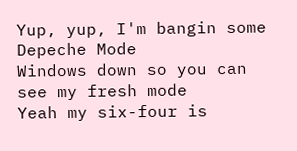Yup, yup, I'm bangin some Depeche Mode
Windows down so you can see my fresh mode
Yeah my six-four is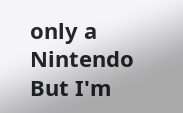only a Nintendo
But I'm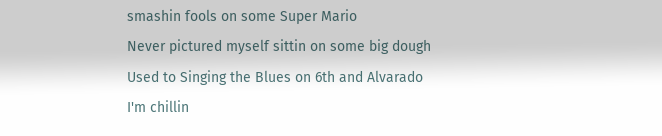smashin fools on some Super Mario
Never pictured myself sittin on some big dough
Used to Singing the Blues on 6th and Alvarado
I'm chillin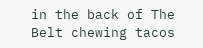in the back of The Belt chewing tacos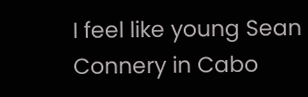I feel like young Sean Connery in Cabo